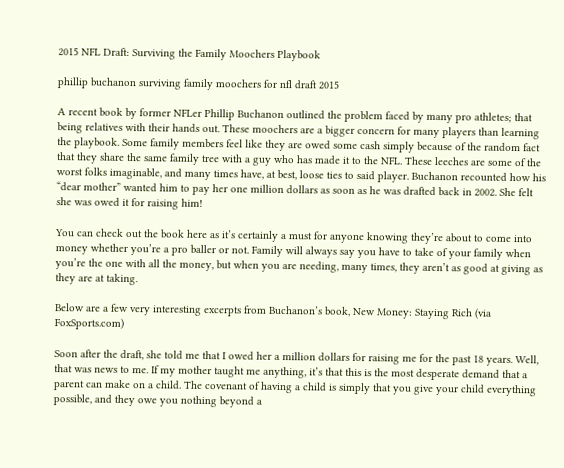2015 NFL Draft: Surviving the Family Moochers Playbook

phillip buchanon surviving family moochers for nfl draft 2015

A recent book by former NFLer Phillip Buchanon outlined the problem faced by many pro athletes; that being relatives with their hands out. These moochers are a bigger concern for many players than learning the playbook. Some family members feel like they are owed some cash simply because of the random fact that they share the same family tree with a guy who has made it to the NFL. These leeches are some of the worst folks imaginable, and many times have, at best, loose ties to said player. Buchanon recounted how his “dear mother” wanted him to pay her one million dollars as soon as he was drafted back in 2002. She felt she was owed it for raising him!

You can check out the book here as it’s certainly a must for anyone knowing they’re about to come into money whether you’re a pro baller or not. Family will always say you have to take of your family when you’re the one with all the money, but when you are needing, many times, they aren’t as good at giving as they are at taking.

Below are a few very interesting excerpts from Buchanon’s book, New Money: Staying Rich (via FoxSports.com)

Soon after the draft, she told me that I owed her a million dollars for raising me for the past 18 years. Well, that was news to me. If my mother taught me anything, it’s that this is the most desperate demand that a parent can make on a child. The covenant of having a child is simply that you give your child everything possible, and they owe you nothing beyond a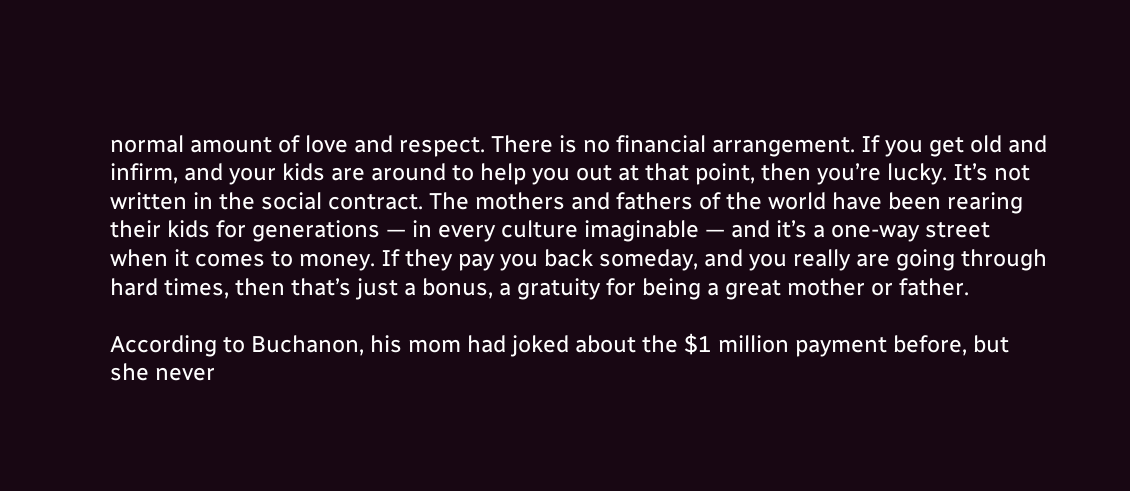normal amount of love and respect. There is no financial arrangement. If you get old and infirm, and your kids are around to help you out at that point, then you’re lucky. It’s not written in the social contract. The mothers and fathers of the world have been rearing their kids for generations — in every culture imaginable — and it’s a one-way street when it comes to money. If they pay you back someday, and you really are going through hard times, then that’s just a bonus, a gratuity for being a great mother or father.

According to Buchanon, his mom had joked about the $1 million payment before, but she never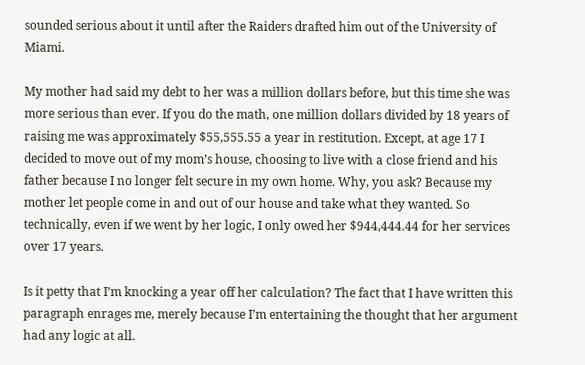sounded serious about it until after the Raiders drafted him out of the University of Miami.

My mother had said my debt to her was a million dollars before, but this time she was more serious than ever. If you do the math, one million dollars divided by 18 years of raising me was approximately $55,555.55 a year in restitution. Except, at age 17 I decided to move out of my mom’s house, choosing to live with a close friend and his father because I no longer felt secure in my own home. Why, you ask? Because my mother let people come in and out of our house and take what they wanted. So technically, even if we went by her logic, I only owed her $944,444.44 for her services over 17 years.

Is it petty that I’m knocking a year off her calculation? The fact that I have written this paragraph enrages me, merely because I’m entertaining the thought that her argument had any logic at all.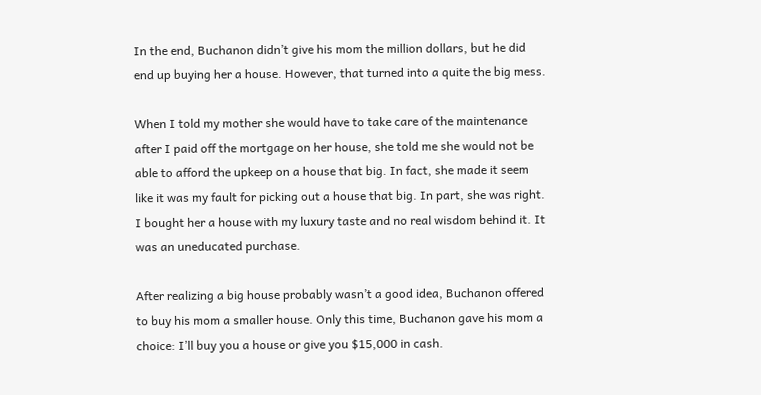In the end, Buchanon didn’t give his mom the million dollars, but he did end up buying her a house. However, that turned into a quite the big mess.

When I told my mother she would have to take care of the maintenance after I paid off the mortgage on her house, she told me she would not be able to afford the upkeep on a house that big. In fact, she made it seem like it was my fault for picking out a house that big. In part, she was right. I bought her a house with my luxury taste and no real wisdom behind it. It was an uneducated purchase.

After realizing a big house probably wasn’t a good idea, Buchanon offered to buy his mom a smaller house. Only this time, Buchanon gave his mom a choice: I’ll buy you a house or give you $15,000 in cash.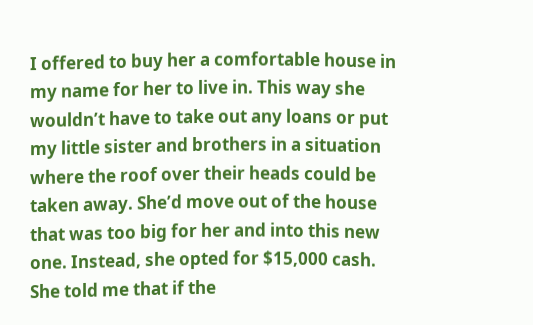I offered to buy her a comfortable house in my name for her to live in. This way she wouldn’t have to take out any loans or put my little sister and brothers in a situation where the roof over their heads could be taken away. She’d move out of the house that was too big for her and into this new one. Instead, she opted for $15,000 cash. She told me that if the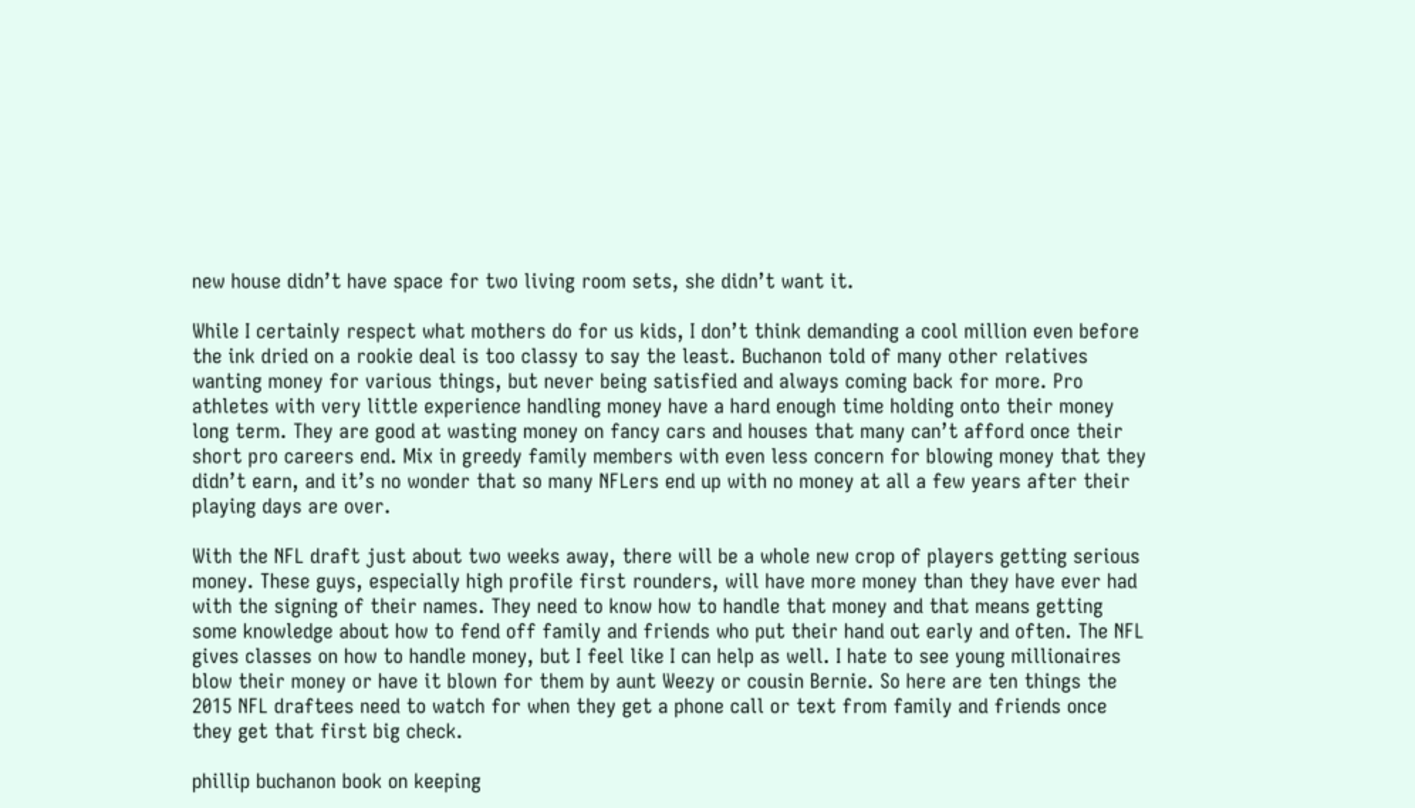new house didn’t have space for two living room sets, she didn’t want it.

While I certainly respect what mothers do for us kids, I don’t think demanding a cool million even before the ink dried on a rookie deal is too classy to say the least. Buchanon told of many other relatives wanting money for various things, but never being satisfied and always coming back for more. Pro athletes with very little experience handling money have a hard enough time holding onto their money long term. They are good at wasting money on fancy cars and houses that many can’t afford once their short pro careers end. Mix in greedy family members with even less concern for blowing money that they didn’t earn, and it’s no wonder that so many NFLers end up with no money at all a few years after their playing days are over.

With the NFL draft just about two weeks away, there will be a whole new crop of players getting serious money. These guys, especially high profile first rounders, will have more money than they have ever had with the signing of their names. They need to know how to handle that money and that means getting some knowledge about how to fend off family and friends who put their hand out early and often. The NFL gives classes on how to handle money, but I feel like I can help as well. I hate to see young millionaires blow their money or have it blown for them by aunt Weezy or cousin Bernie. So here are ten things the 2015 NFL draftees need to watch for when they get a phone call or text from family and friends once they get that first big check.

phillip buchanon book on keeping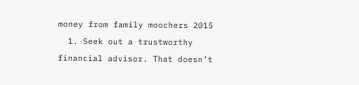money from family moochers 2015
  1. Seek out a trustworthy financial advisor. That doesn’t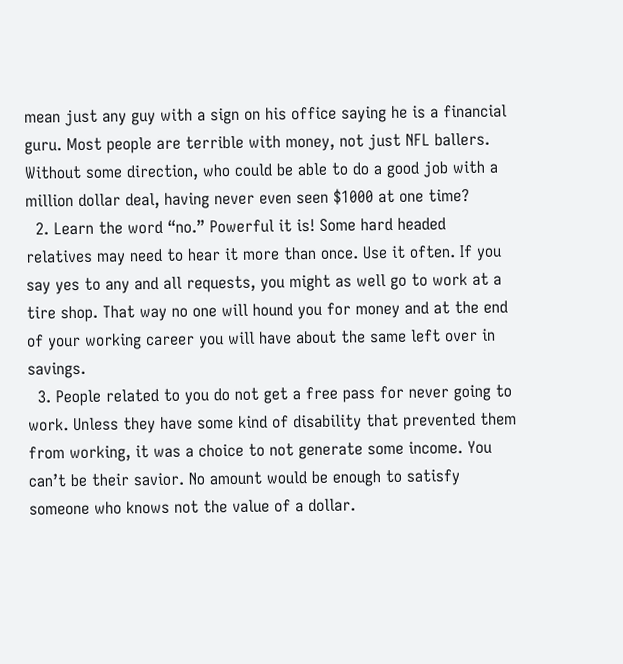mean just any guy with a sign on his office saying he is a financial guru. Most people are terrible with money, not just NFL ballers. Without some direction, who could be able to do a good job with a million dollar deal, having never even seen $1000 at one time?
  2. Learn the word “no.” Powerful it is! Some hard headed relatives may need to hear it more than once. Use it often. If you say yes to any and all requests, you might as well go to work at a tire shop. That way no one will hound you for money and at the end of your working career you will have about the same left over in savings.
  3. People related to you do not get a free pass for never going to work. Unless they have some kind of disability that prevented them from working, it was a choice to not generate some income. You can’t be their savior. No amount would be enough to satisfy someone who knows not the value of a dollar.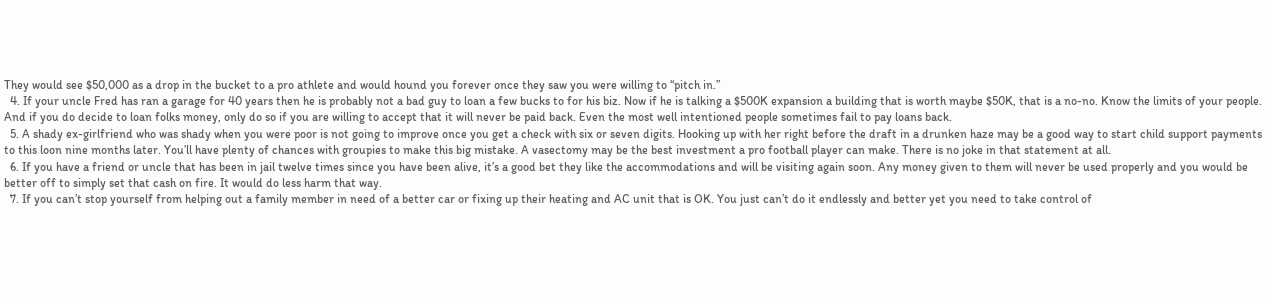They would see $50,000 as a drop in the bucket to a pro athlete and would hound you forever once they saw you were willing to “pitch in.”
  4. If your uncle Fred has ran a garage for 40 years then he is probably not a bad guy to loan a few bucks to for his biz. Now if he is talking a $500K expansion a building that is worth maybe $50K, that is a no-no. Know the limits of your people. And if you do decide to loan folks money, only do so if you are willing to accept that it will never be paid back. Even the most well intentioned people sometimes fail to pay loans back.
  5. A shady ex-girlfriend who was shady when you were poor is not going to improve once you get a check with six or seven digits. Hooking up with her right before the draft in a drunken haze may be a good way to start child support payments to this loon nine months later. You’ll have plenty of chances with groupies to make this big mistake. A vasectomy may be the best investment a pro football player can make. There is no joke in that statement at all.
  6. If you have a friend or uncle that has been in jail twelve times since you have been alive, it’s a good bet they like the accommodations and will be visiting again soon. Any money given to them will never be used properly and you would be better off to simply set that cash on fire. It would do less harm that way.
  7. If you can’t stop yourself from helping out a family member in need of a better car or fixing up their heating and AC unit that is OK. You just can’t do it endlessly and better yet you need to take control of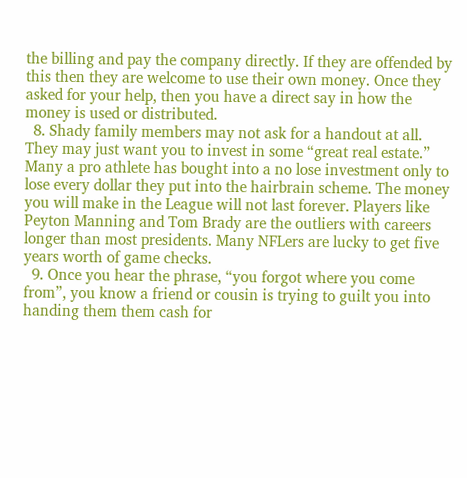the billing and pay the company directly. If they are offended by this then they are welcome to use their own money. Once they asked for your help, then you have a direct say in how the money is used or distributed.
  8. Shady family members may not ask for a handout at all. They may just want you to invest in some “great real estate.” Many a pro athlete has bought into a no lose investment only to lose every dollar they put into the hairbrain scheme. The money you will make in the League will not last forever. Players like Peyton Manning and Tom Brady are the outliers with careers longer than most presidents. Many NFLers are lucky to get five years worth of game checks.
  9. Once you hear the phrase, “you forgot where you come from”, you know a friend or cousin is trying to guilt you into handing them them cash for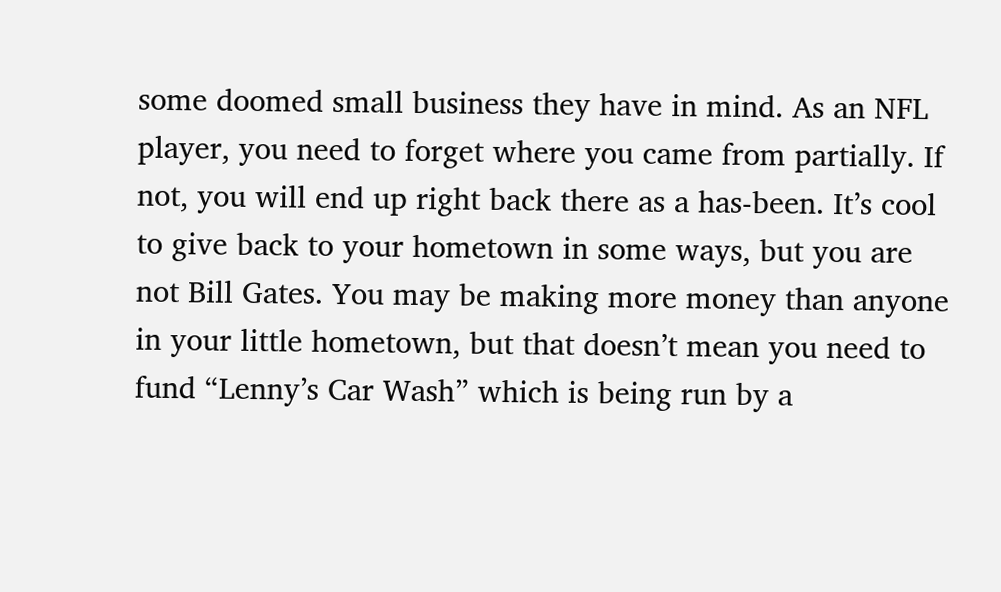some doomed small business they have in mind. As an NFL player, you need to forget where you came from partially. If not, you will end up right back there as a has-been. It’s cool to give back to your hometown in some ways, but you are not Bill Gates. You may be making more money than anyone in your little hometown, but that doesn’t mean you need to fund “Lenny’s Car Wash” which is being run by a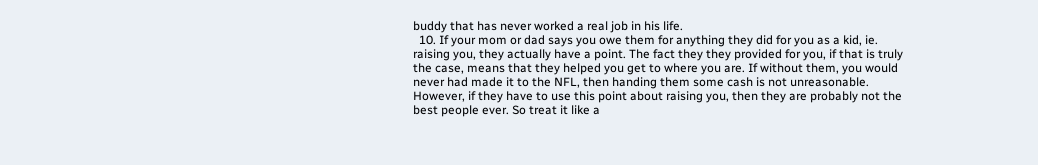buddy that has never worked a real job in his life.
  10. If your mom or dad says you owe them for anything they did for you as a kid, ie. raising you, they actually have a point. The fact they they provided for you, if that is truly the case, means that they helped you get to where you are. If without them, you would never had made it to the NFL, then handing them some cash is not unreasonable. However, if they have to use this point about raising you, then they are probably not the best people ever. So treat it like a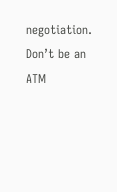negotiation. Don’t be an ATM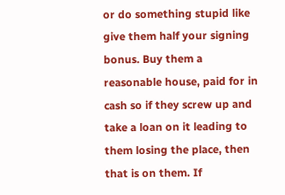or do something stupid like give them half your signing bonus. Buy them a reasonable house, paid for in cash so if they screw up and take a loan on it leading to them losing the place, then that is on them. If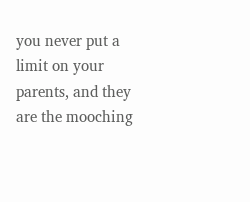you never put a limit on your parents, and they are the mooching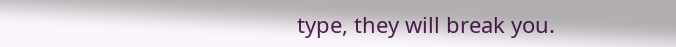type, they will break you.